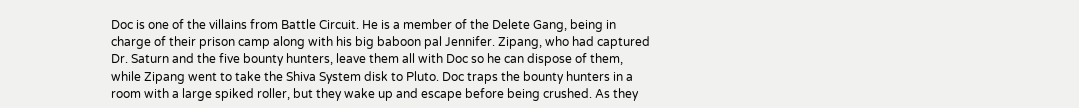Doc is one of the villains from Battle Circuit. He is a member of the Delete Gang, being in charge of their prison camp along with his big baboon pal Jennifer. Zipang, who had captured Dr. Saturn and the five bounty hunters, leave them all with Doc so he can dispose of them, while Zipang went to take the Shiva System disk to Pluto. Doc traps the bounty hunters in a room with a large spiked roller, but they wake up and escape before being crushed. As they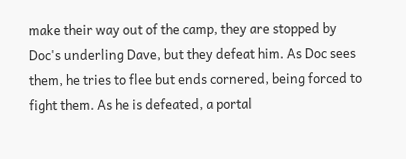make their way out of the camp, they are stopped by Doc's underling Dave, but they defeat him. As Doc sees them, he tries to flee but ends cornered, being forced to fight them. As he is defeated, a portal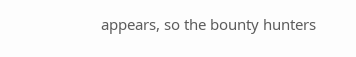appears, so the bounty hunters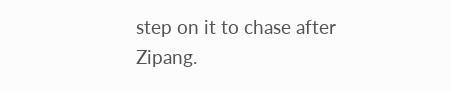step on it to chase after Zipang.